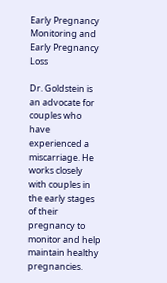Early Pregnancy Monitoring and Early Pregnancy Loss

Dr. Goldstein is an advocate for couples who have experienced a miscarriage. He works closely with couples in the early stages of their pregnancy to monitor and help maintain healthy pregnancies.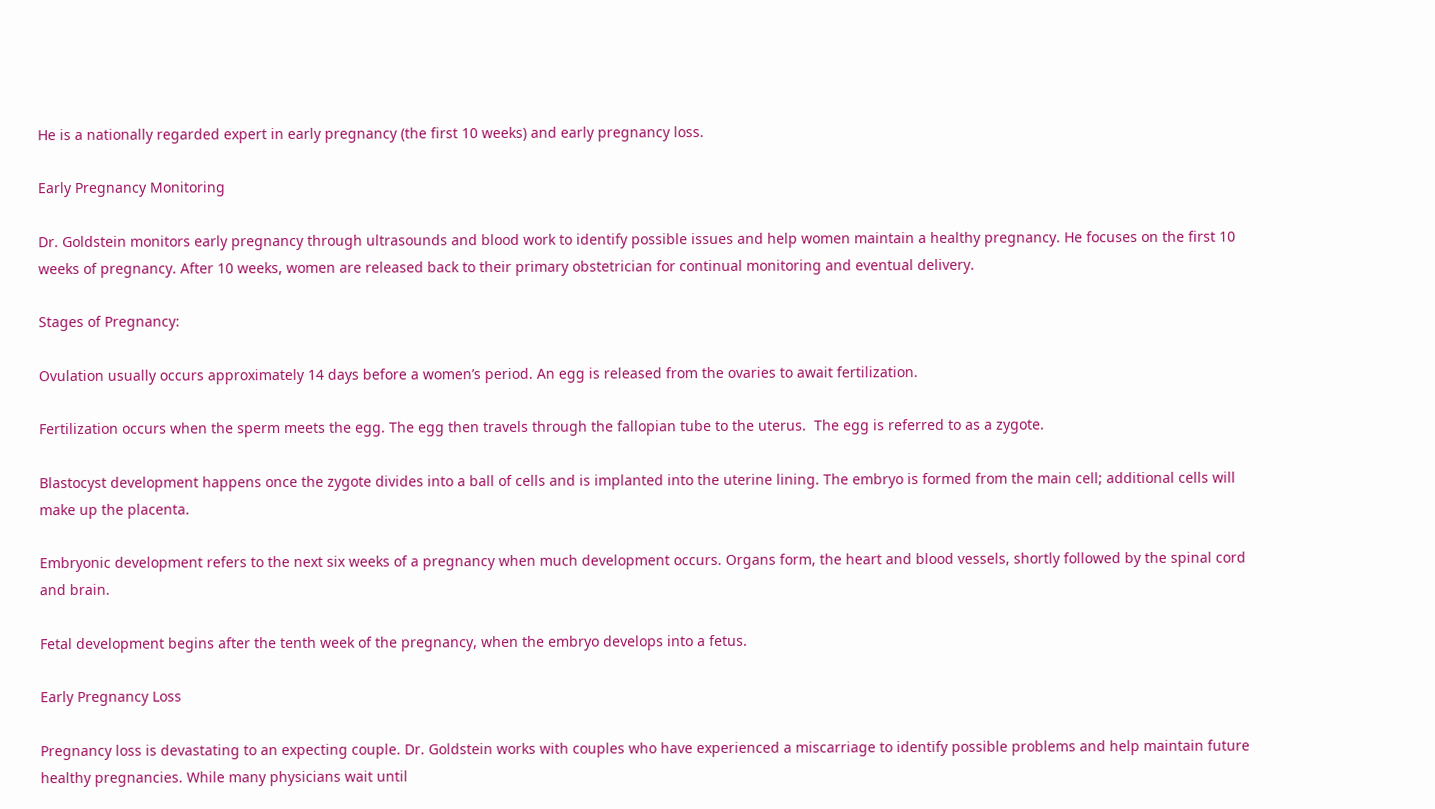He is a nationally regarded expert in early pregnancy (the first 10 weeks) and early pregnancy loss.

Early Pregnancy Monitoring

Dr. Goldstein monitors early pregnancy through ultrasounds and blood work to identify possible issues and help women maintain a healthy pregnancy. He focuses on the first 10 weeks of pregnancy. After 10 weeks, women are released back to their primary obstetrician for continual monitoring and eventual delivery.

Stages of Pregnancy:

Ovulation usually occurs approximately 14 days before a women’s period. An egg is released from the ovaries to await fertilization.

Fertilization occurs when the sperm meets the egg. The egg then travels through the fallopian tube to the uterus.  The egg is referred to as a zygote.

Blastocyst development happens once the zygote divides into a ball of cells and is implanted into the uterine lining. The embryo is formed from the main cell; additional cells will make up the placenta.

Embryonic development refers to the next six weeks of a pregnancy when much development occurs. Organs form, the heart and blood vessels, shortly followed by the spinal cord and brain.

Fetal development begins after the tenth week of the pregnancy, when the embryo develops into a fetus.

Early Pregnancy Loss

Pregnancy loss is devastating to an expecting couple. Dr. Goldstein works with couples who have experienced a miscarriage to identify possible problems and help maintain future healthy pregnancies. While many physicians wait until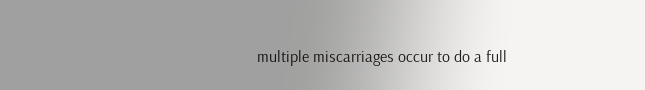multiple miscarriages occur to do a full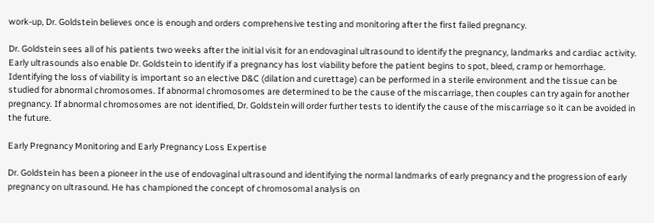work-up, Dr. Goldstein believes once is enough and orders comprehensive testing and monitoring after the first failed pregnancy.

Dr. Goldstein sees all of his patients two weeks after the initial visit for an endovaginal ultrasound to identify the pregnancy, landmarks and cardiac activity. Early ultrasounds also enable Dr. Goldstein to identify if a pregnancy has lost viability before the patient begins to spot, bleed, cramp or hemorrhage. Identifying the loss of viability is important so an elective D&C (dilation and curettage) can be performed in a sterile environment and the tissue can be studied for abnormal chromosomes. If abnormal chromosomes are determined to be the cause of the miscarriage, then couples can try again for another pregnancy. If abnormal chromosomes are not identified, Dr. Goldstein will order further tests to identify the cause of the miscarriage so it can be avoided in the future.

Early Pregnancy Monitoring and Early Pregnancy Loss Expertise

Dr. Goldstein has been a pioneer in the use of endovaginal ultrasound and identifying the normal landmarks of early pregnancy and the progression of early pregnancy on ultrasound. He has championed the concept of chromosomal analysis on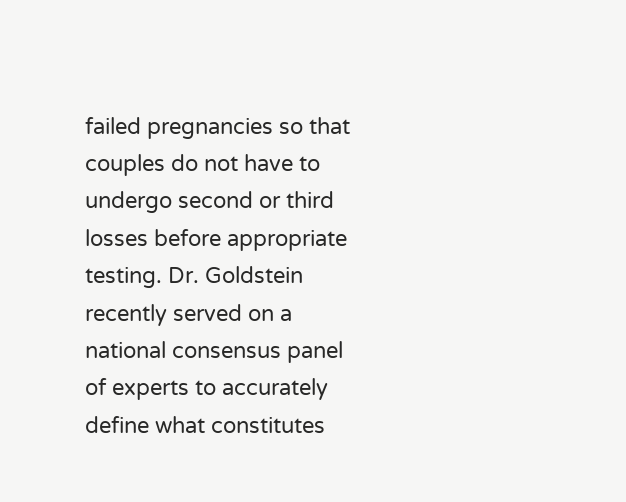failed pregnancies so that couples do not have to undergo second or third losses before appropriate testing. Dr. Goldstein recently served on a national consensus panel of experts to accurately define what constitutes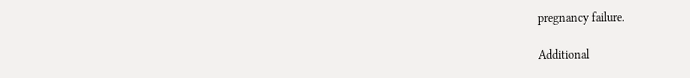pregnancy failure.

Additional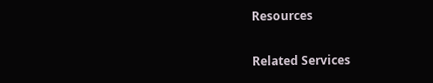Resources

Related Services